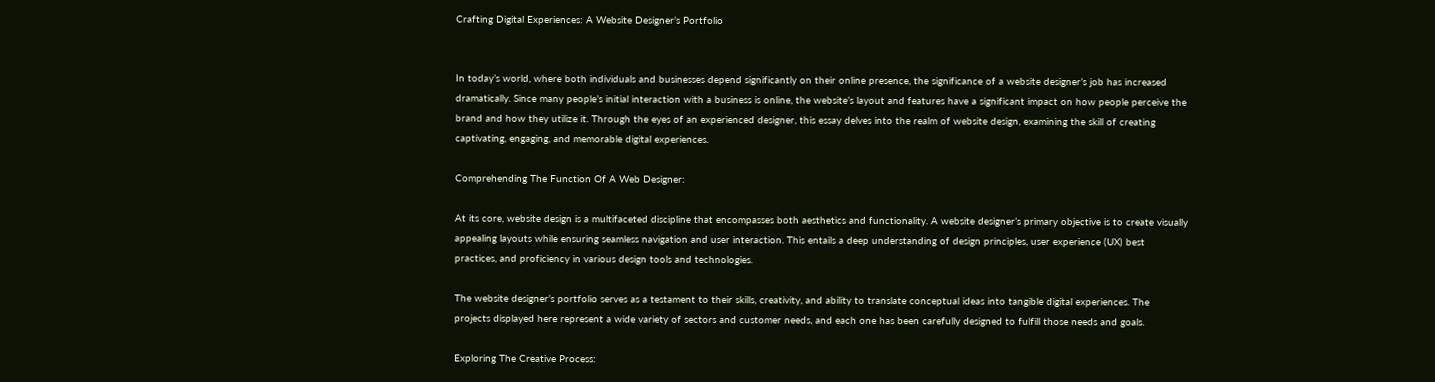Crafting Digital Experiences: A Website Designer’s Portfolio


In today’s world, where both individuals and businesses depend significantly on their online presence, the significance of a website designer’s job has increased dramatically. Since many people’s initial interaction with a business is online, the website’s layout and features have a significant impact on how people perceive the brand and how they utilize it. Through the eyes of an experienced designer, this essay delves into the realm of website design, examining the skill of creating captivating, engaging, and memorable digital experiences.

Comprehending The Function Of A Web Designer:

At its core, website design is a multifaceted discipline that encompasses both aesthetics and functionality. A website designer’s primary objective is to create visually appealing layouts while ensuring seamless navigation and user interaction. This entails a deep understanding of design principles, user experience (UX) best practices, and proficiency in various design tools and technologies.

The website designer’s portfolio serves as a testament to their skills, creativity, and ability to translate conceptual ideas into tangible digital experiences. The projects displayed here represent a wide variety of sectors and customer needs, and each one has been carefully designed to fulfill those needs and goals.

Exploring The Creative Process: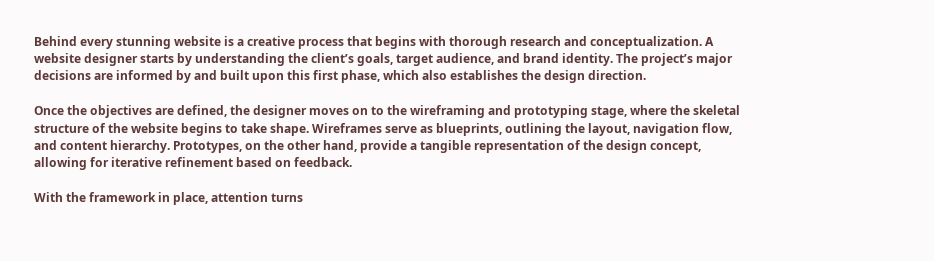Behind every stunning website is a creative process that begins with thorough research and conceptualization. A website designer starts by understanding the client’s goals, target audience, and brand identity. The project’s major decisions are informed by and built upon this first phase, which also establishes the design direction.

Once the objectives are defined, the designer moves on to the wireframing and prototyping stage, where the skeletal structure of the website begins to take shape. Wireframes serve as blueprints, outlining the layout, navigation flow, and content hierarchy. Prototypes, on the other hand, provide a tangible representation of the design concept, allowing for iterative refinement based on feedback.

With the framework in place, attention turns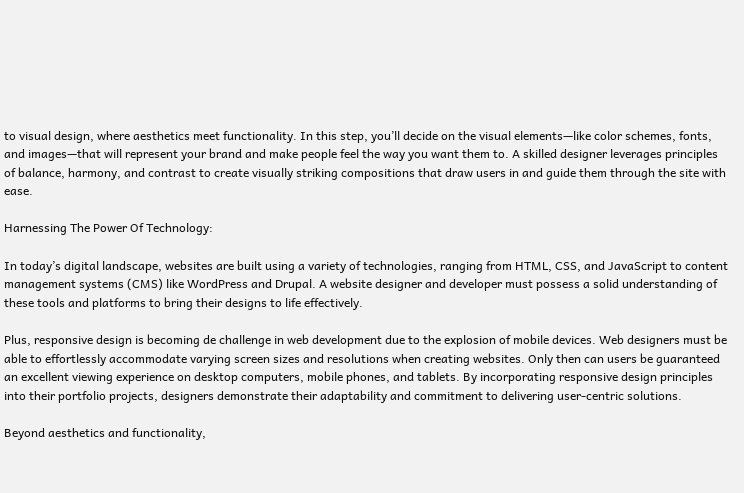to visual design, where aesthetics meet functionality. In this step, you’ll decide on the visual elements—like color schemes, fonts, and images—that will represent your brand and make people feel the way you want them to. A skilled designer leverages principles of balance, harmony, and contrast to create visually striking compositions that draw users in and guide them through the site with ease.

Harnessing The Power Of Technology:

In today’s digital landscape, websites are built using a variety of technologies, ranging from HTML, CSS, and JavaScript to content management systems (CMS) like WordPress and Drupal. A website designer and developer must possess a solid understanding of these tools and platforms to bring their designs to life effectively.

Plus, responsive design is becoming de challenge in web development due to the explosion of mobile devices. Web designers must be able to effortlessly accommodate varying screen sizes and resolutions when creating websites. Only then can users be guaranteed an excellent viewing experience on desktop computers, mobile phones, and tablets. By incorporating responsive design principles into their portfolio projects, designers demonstrate their adaptability and commitment to delivering user-centric solutions.

Beyond aesthetics and functionality,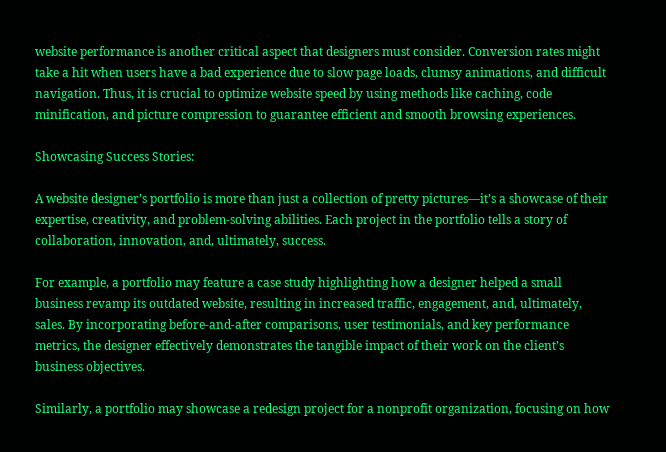website performance is another critical aspect that designers must consider. Conversion rates might take a hit when users have a bad experience due to slow page loads, clumsy animations, and difficult navigation. Thus, it is crucial to optimize website speed by using methods like caching, code minification, and picture compression to guarantee efficient and smooth browsing experiences.

Showcasing Success Stories:

A website designer’s portfolio is more than just a collection of pretty pictures—it’s a showcase of their expertise, creativity, and problem-solving abilities. Each project in the portfolio tells a story of collaboration, innovation, and, ultimately, success.

For example, a portfolio may feature a case study highlighting how a designer helped a small business revamp its outdated website, resulting in increased traffic, engagement, and, ultimately, sales. By incorporating before-and-after comparisons, user testimonials, and key performance metrics, the designer effectively demonstrates the tangible impact of their work on the client’s business objectives.

Similarly, a portfolio may showcase a redesign project for a nonprofit organization, focusing on how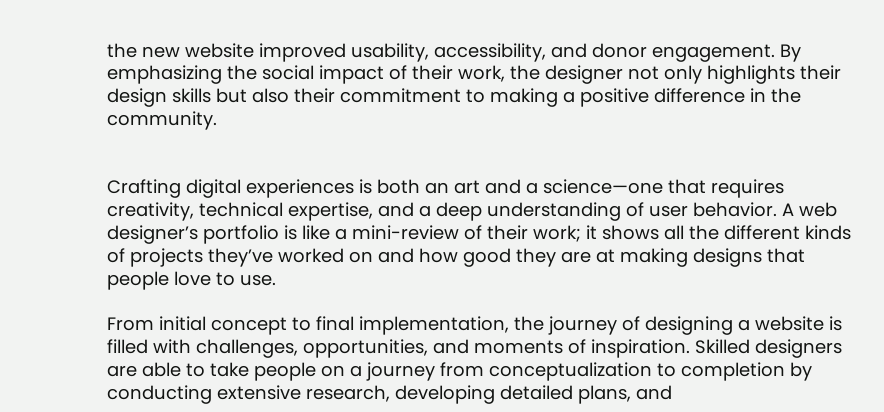the new website improved usability, accessibility, and donor engagement. By emphasizing the social impact of their work, the designer not only highlights their design skills but also their commitment to making a positive difference in the community.


Crafting digital experiences is both an art and a science—one that requires creativity, technical expertise, and a deep understanding of user behavior. A web designer’s portfolio is like a mini-review of their work; it shows all the different kinds of projects they’ve worked on and how good they are at making designs that people love to use.

From initial concept to final implementation, the journey of designing a website is filled with challenges, opportunities, and moments of inspiration. Skilled designers are able to take people on a journey from conceptualization to completion by conducting extensive research, developing detailed plans, and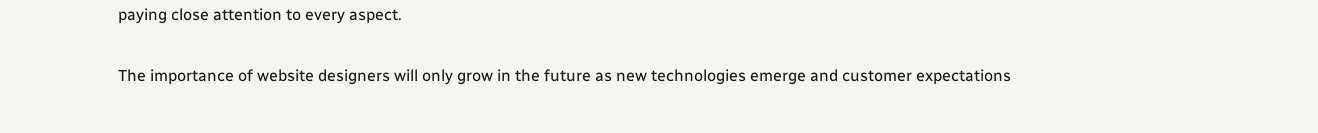paying close attention to every aspect.

The importance of website designers will only grow in the future as new technologies emerge and customer expectations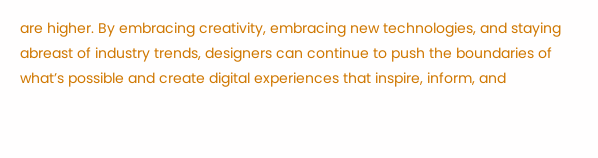are higher. By embracing creativity, embracing new technologies, and staying abreast of industry trends, designers can continue to push the boundaries of what’s possible and create digital experiences that inspire, inform, and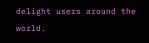delight users around the world.